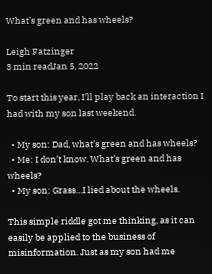What’s green and has wheels?

Leigh Fatzinger
3 min readJan 5, 2022

To start this year, I’ll play back an interaction I had with my son last weekend.

  • My son: Dad, what’s green and has wheels?
  • Me: I don’t know. What’s green and has wheels?
  • My son: Grass…I lied about the wheels.

This simple riddle got me thinking, as it can easily be applied to the business of misinformation. Just as my son had me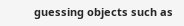guessing objects such as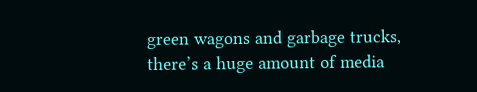green wagons and garbage trucks, there’s a huge amount of media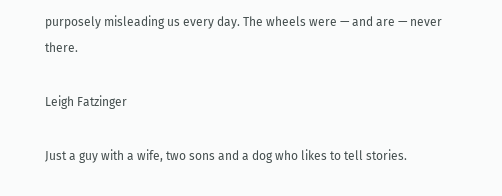purposely misleading us every day. The wheels were — and are — never there.

Leigh Fatzinger

Just a guy with a wife, two sons and a dog who likes to tell stories.